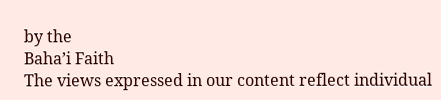by the
Baha’i Faith
The views expressed in our content reflect individual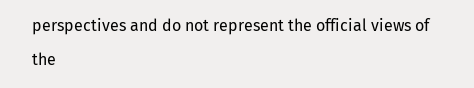perspectives and do not represent the official views of the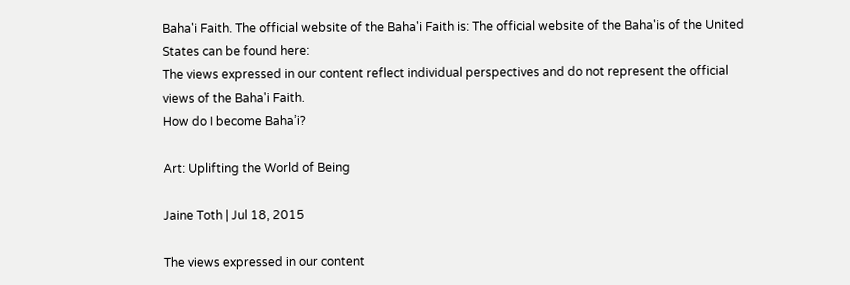Baha'i Faith. The official website of the Baha'i Faith is: The official website of the Baha'is of the United States can be found here:
The views expressed in our content reflect individual perspectives and do not represent the official views of the Baha'i Faith.
How do I become Baha’i?

Art: Uplifting the World of Being

Jaine Toth | Jul 18, 2015

The views expressed in our content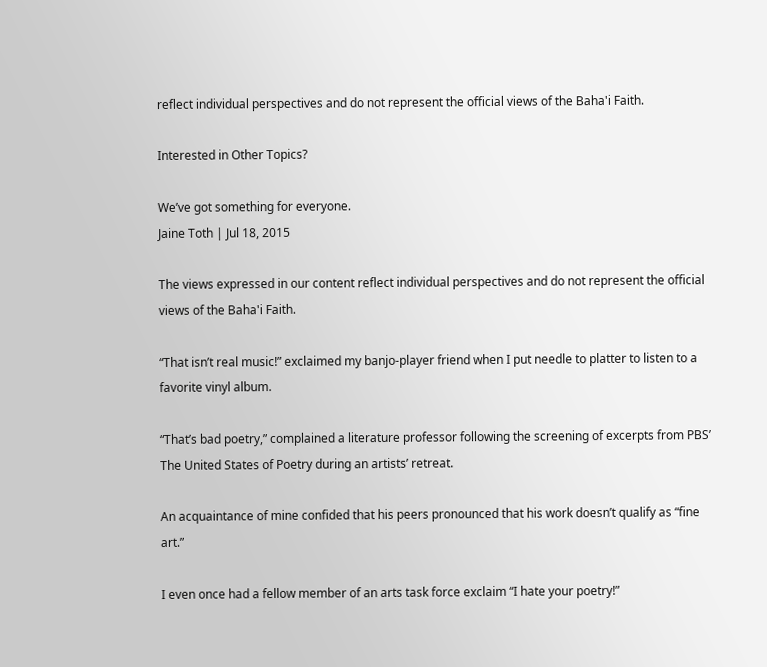reflect individual perspectives and do not represent the official views of the Baha'i Faith.

Interested in Other Topics?

We’ve got something for everyone.
Jaine Toth | Jul 18, 2015

The views expressed in our content reflect individual perspectives and do not represent the official views of the Baha'i Faith.

“That isn’t real music!” exclaimed my banjo-player friend when I put needle to platter to listen to a favorite vinyl album.

“That’s bad poetry,” complained a literature professor following the screening of excerpts from PBS’ The United States of Poetry during an artists’ retreat.

An acquaintance of mine confided that his peers pronounced that his work doesn’t qualify as “fine art.”

I even once had a fellow member of an arts task force exclaim “I hate your poetry!”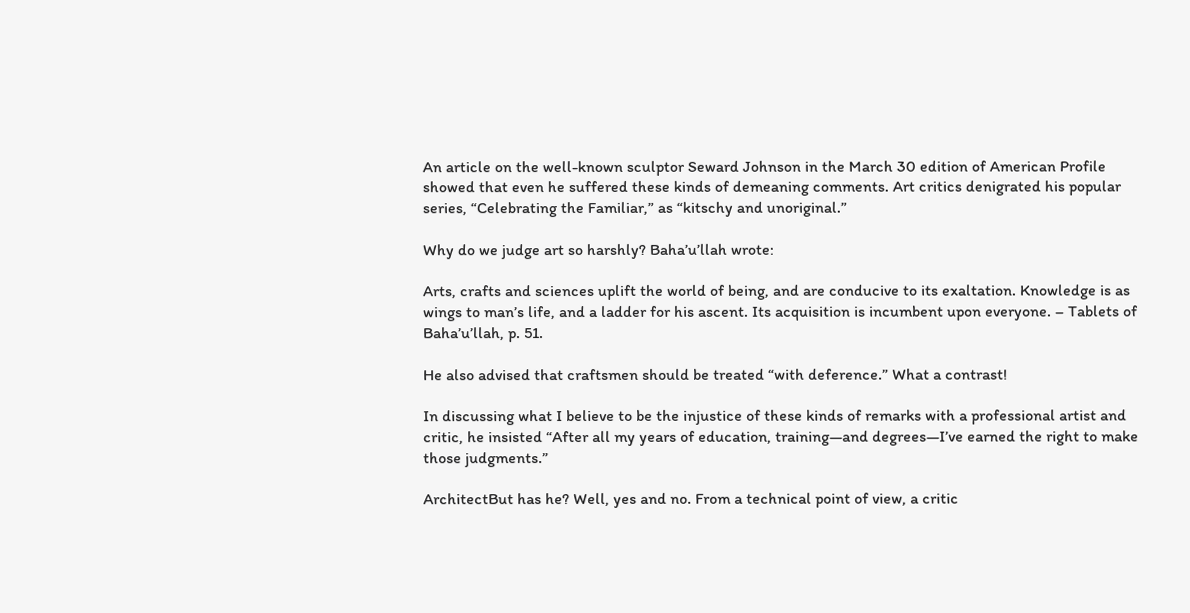An article on the well-known sculptor Seward Johnson in the March 30 edition of American Profile showed that even he suffered these kinds of demeaning comments. Art critics denigrated his popular series, “Celebrating the Familiar,” as “kitschy and unoriginal.”

Why do we judge art so harshly? Baha’u’llah wrote:

Arts, crafts and sciences uplift the world of being, and are conducive to its exaltation. Knowledge is as wings to man’s life, and a ladder for his ascent. Its acquisition is incumbent upon everyone. – Tablets of Baha’u’llah, p. 51.

He also advised that craftsmen should be treated “with deference.” What a contrast!

In discussing what I believe to be the injustice of these kinds of remarks with a professional artist and critic, he insisted “After all my years of education, training—and degrees—I’ve earned the right to make those judgments.”

ArchitectBut has he? Well, yes and no. From a technical point of view, a critic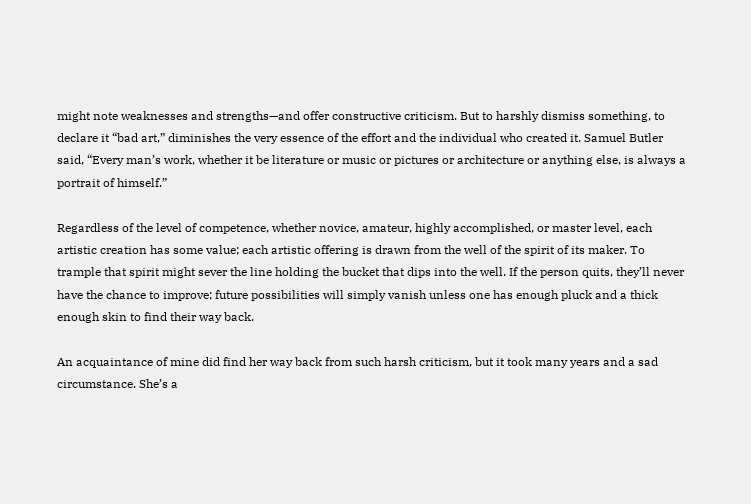might note weaknesses and strengths—and offer constructive criticism. But to harshly dismiss something, to declare it “bad art,” diminishes the very essence of the effort and the individual who created it. Samuel Butler said, “Every man’s work, whether it be literature or music or pictures or architecture or anything else, is always a portrait of himself.”

Regardless of the level of competence, whether novice, amateur, highly accomplished, or master level, each artistic creation has some value; each artistic offering is drawn from the well of the spirit of its maker. To trample that spirit might sever the line holding the bucket that dips into the well. If the person quits, they’ll never have the chance to improve; future possibilities will simply vanish unless one has enough pluck and a thick enough skin to find their way back.

An acquaintance of mine did find her way back from such harsh criticism, but it took many years and a sad circumstance. She’s a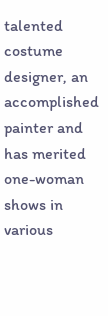talented costume designer, an accomplished painter and has merited one-woman shows in various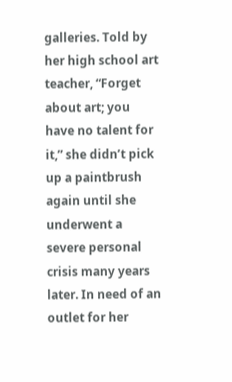galleries. Told by her high school art teacher, “Forget about art; you have no talent for it,” she didn’t pick up a paintbrush again until she underwent a severe personal crisis many years later. In need of an outlet for her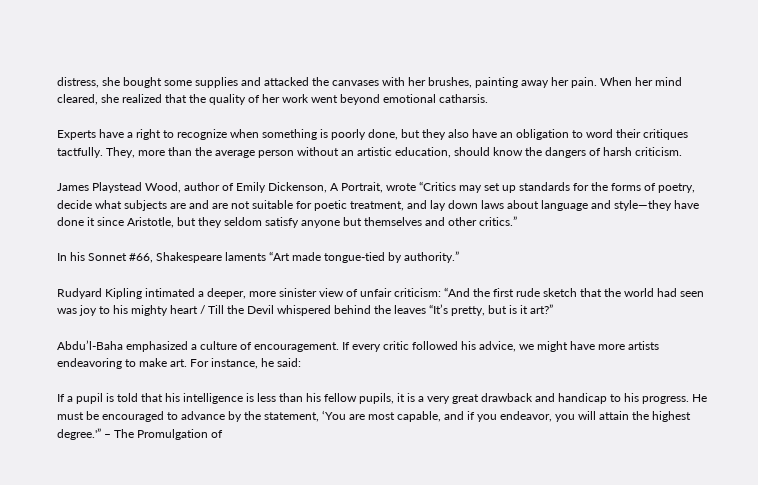distress, she bought some supplies and attacked the canvases with her brushes, painting away her pain. When her mind cleared, she realized that the quality of her work went beyond emotional catharsis.

Experts have a right to recognize when something is poorly done, but they also have an obligation to word their critiques tactfully. They, more than the average person without an artistic education, should know the dangers of harsh criticism.

James Playstead Wood, author of Emily Dickenson, A Portrait, wrote “Critics may set up standards for the forms of poetry, decide what subjects are and are not suitable for poetic treatment, and lay down laws about language and style—they have done it since Aristotle, but they seldom satisfy anyone but themselves and other critics.”

In his Sonnet #66, Shakespeare laments “Art made tongue-tied by authority.”

Rudyard Kipling intimated a deeper, more sinister view of unfair criticism: “And the first rude sketch that the world had seen was joy to his mighty heart / Till the Devil whispered behind the leaves “It’s pretty, but is it art?”

Abdu’l-Baha emphasized a culture of encouragement. If every critic followed his advice, we might have more artists endeavoring to make art. For instance, he said:

If a pupil is told that his intelligence is less than his fellow pupils, it is a very great drawback and handicap to his progress. He must be encouraged to advance by the statement, ‘You are most capable, and if you endeavor, you will attain the highest degree.'” – The Promulgation of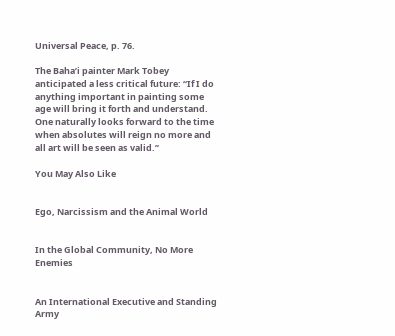Universal Peace, p. 76.

The Baha’i painter Mark Tobey anticipated a less critical future: “If I do anything important in painting some age will bring it forth and understand. One naturally looks forward to the time when absolutes will reign no more and all art will be seen as valid.”

You May Also Like


Ego, Narcissism and the Animal World


In the Global Community, No More Enemies


An International Executive and Standing Army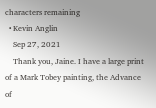characters remaining
  • Kevin Anglin
    Sep 27, 2021
    Thank you, Jaine. I have a large print of a Mark Tobey painting, the Advance of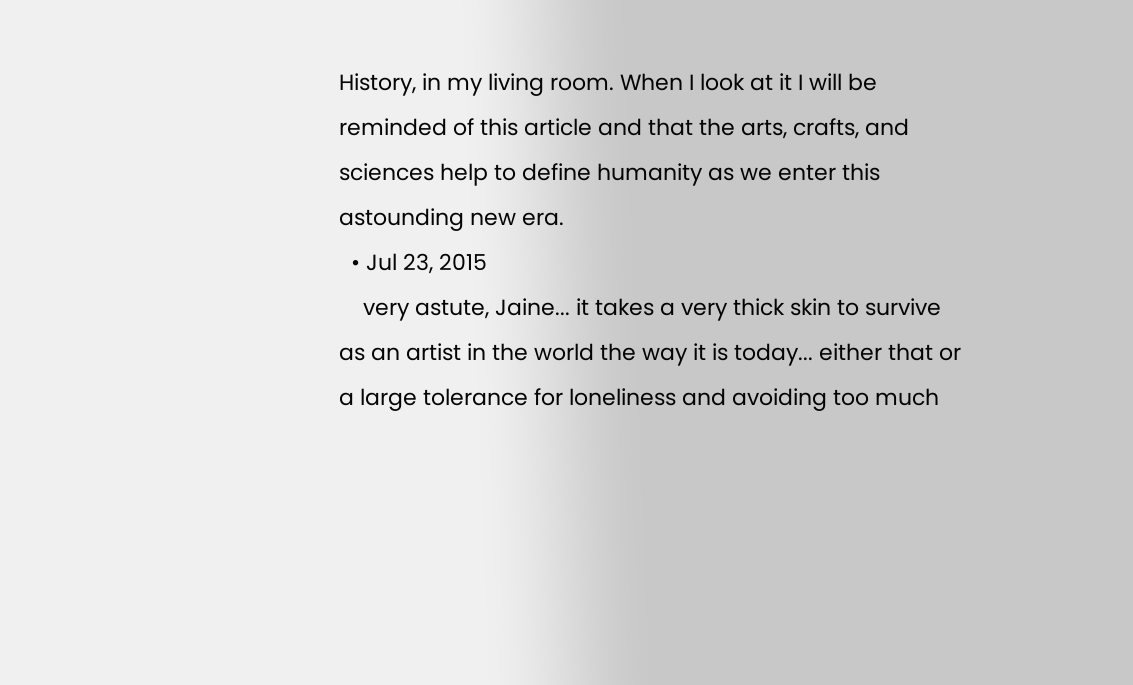History, in my living room. When I look at it I will be reminded of this article and that the arts, crafts, and sciences help to define humanity as we enter this astounding new era.
  • Jul 23, 2015
    very astute, Jaine... it takes a very thick skin to survive as an artist in the world the way it is today... either that or a large tolerance for loneliness and avoiding too much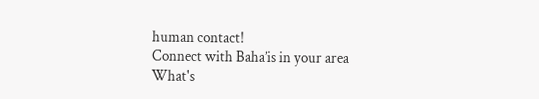human contact!
Connect with Baha’is in your area
What's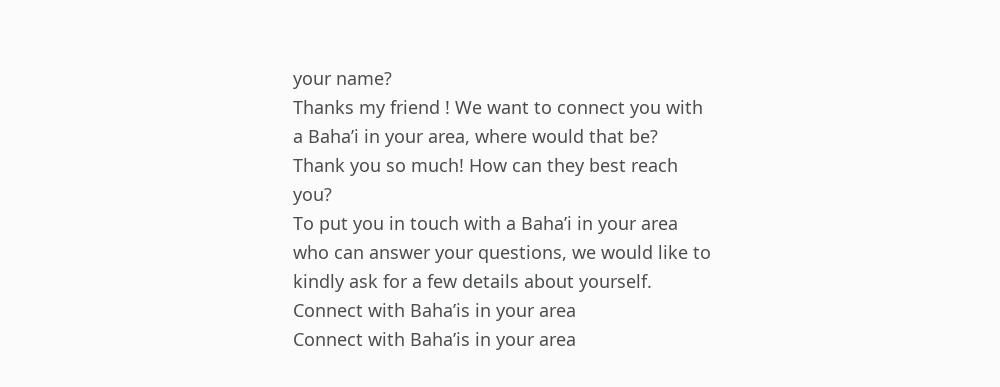your name?
Thanks my friend ! We want to connect you with a Baha’i in your area, where would that be?
Thank you so much! How can they best reach you?
To put you in touch with a Baha’i in your area who can answer your questions, we would like to kindly ask for a few details about yourself.
Connect with Baha’is in your area
Connect with Baha’is in your area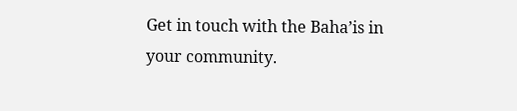Get in touch with the Baha’is in your community.